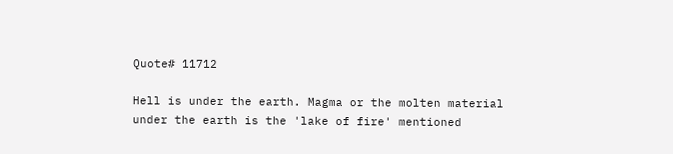Quote# 11712

Hell is under the earth. Magma or the molten material under the earth is the 'lake of fire' mentioned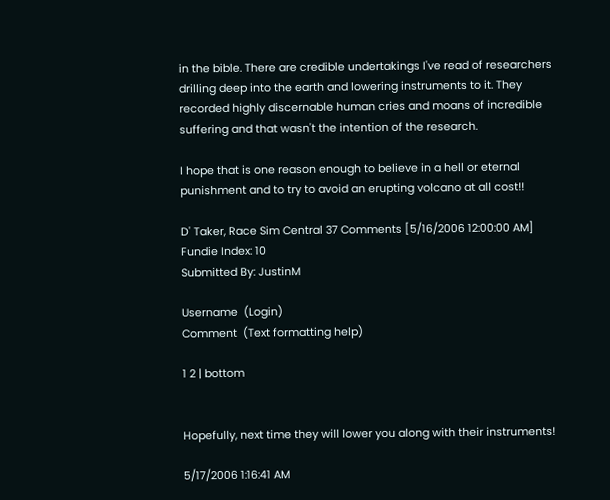in the bible. There are credible undertakings I've read of researchers drilling deep into the earth and lowering instruments to it. They recorded highly discernable human cries and moans of incredible suffering and that wasn't the intention of the research.

I hope that is one reason enough to believe in a hell or eternal punishment and to try to avoid an erupting volcano at all cost!!

D' Taker, Race Sim Central 37 Comments [5/16/2006 12:00:00 AM]
Fundie Index: 10
Submitted By: JustinM

Username  (Login)
Comment  (Text formatting help)

1 2 | bottom


Hopefully, next time they will lower you along with their instruments!

5/17/2006 1:16:41 AM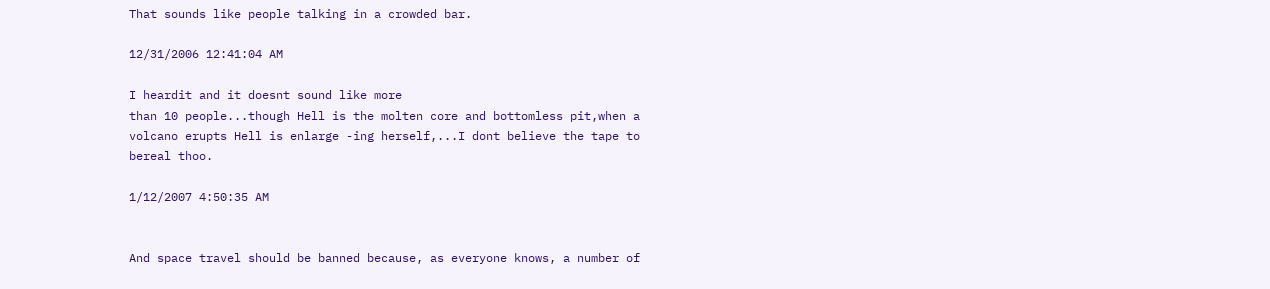That sounds like people talking in a crowded bar.

12/31/2006 12:41:04 AM

I heardit and it doesnt sound like more
than 10 people...though Hell is the molten core and bottomless pit,when a volcano erupts Hell is enlarge -ing herself,...I dont believe the tape to bereal thoo.

1/12/2007 4:50:35 AM


And space travel should be banned because, as everyone knows, a number of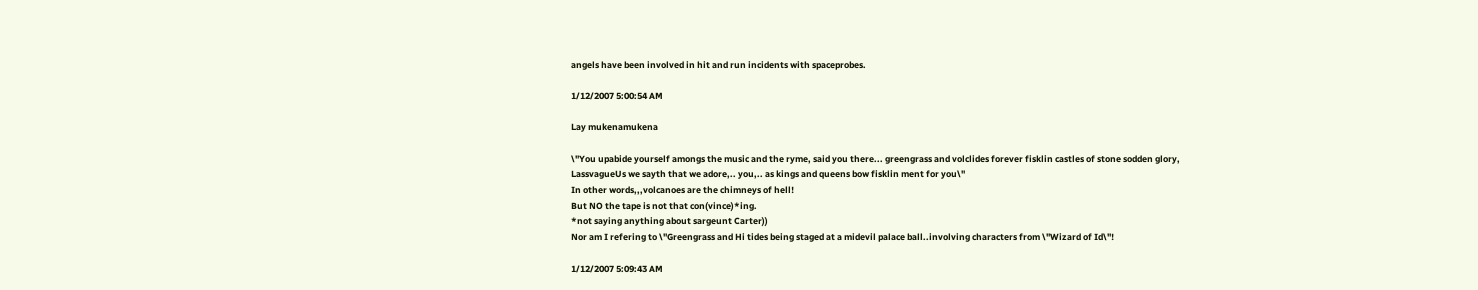angels have been involved in hit and run incidents with spaceprobes.

1/12/2007 5:00:54 AM

Lay mukenamukena

\"You upabide yourself amongs the music and the ryme, said you there... greengrass and volclides forever fisklin castles of stone sodden glory,
LassvagueUs we sayth that we adore,.. you,.. as kings and queens bow fisklin ment for you\"
In other words,,,volcanoes are the chimneys of hell!
But NO the tape is not that con(vince)*ing.
*not saying anything about sargeunt Carter))
Nor am I refering to \"Greengrass and Hi tides being staged at a midevil palace ball..involving characters from \"Wizard of Id\"!

1/12/2007 5:09:43 AM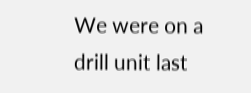We were on a drill unit last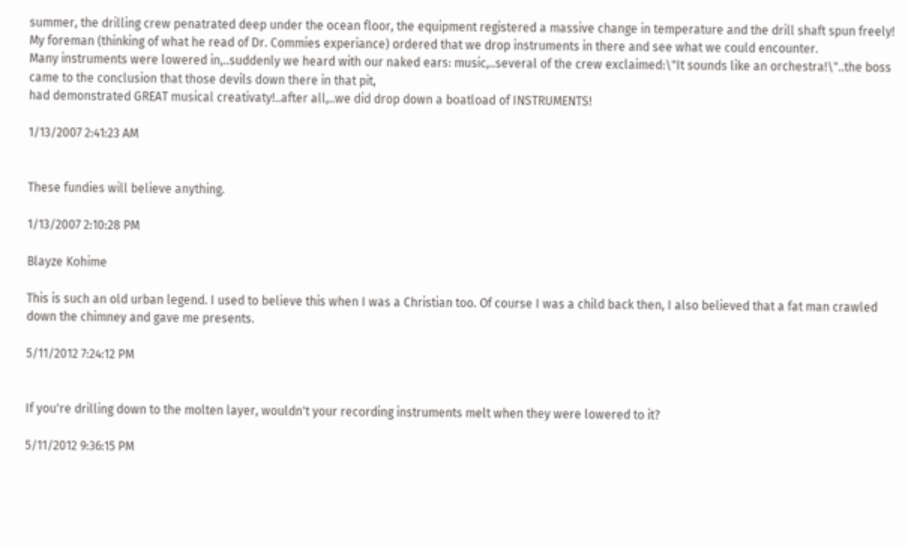summer, the drilling crew penatrated deep under the ocean floor, the equipment registered a massive change in temperature and the drill shaft spun freely!
My foreman (thinking of what he read of Dr. Commies experiance) ordered that we drop instruments in there and see what we could encounter.
Many instruments were lowered in,..suddenly we heard with our naked ears: music,..several of the crew exclaimed:\"It sounds like an orchestra!\"..the boss came to the conclusion that those devils down there in that pit,
had demonstrated GREAT musical creativaty!..after all,..we did drop down a boatload of INSTRUMENTS!

1/13/2007 2:41:23 AM


These fundies will believe anything.

1/13/2007 2:10:28 PM

Blayze Kohime

This is such an old urban legend. I used to believe this when I was a Christian too. Of course I was a child back then, I also believed that a fat man crawled down the chimney and gave me presents.

5/11/2012 7:24:12 PM


If you're drilling down to the molten layer, wouldn't your recording instruments melt when they were lowered to it?

5/11/2012 9:36:15 PM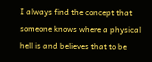I always find the concept that someone knows where a physical hell is and believes that to be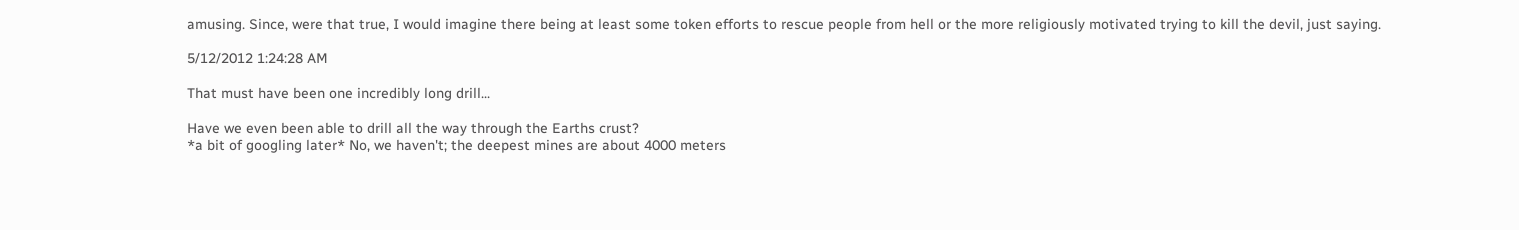amusing. Since, were that true, I would imagine there being at least some token efforts to rescue people from hell or the more religiously motivated trying to kill the devil, just saying.

5/12/2012 1:24:28 AM

That must have been one incredibly long drill...

Have we even been able to drill all the way through the Earths crust?
*a bit of googling later* No, we haven't; the deepest mines are about 4000 meters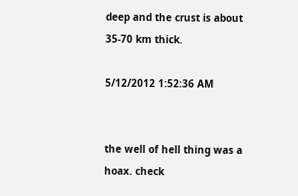deep and the crust is about 35-70 km thick.

5/12/2012 1:52:36 AM


the well of hell thing was a hoax. check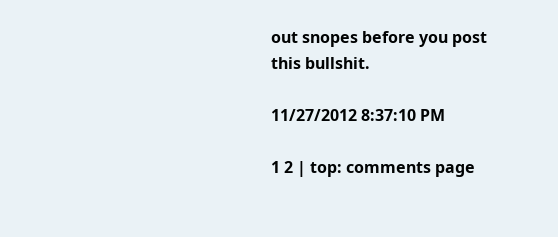out snopes before you post this bullshit.

11/27/2012 8:37:10 PM

1 2 | top: comments page